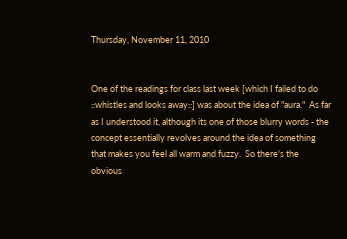Thursday, November 11, 2010


One of the readings for class last week [which I failed to do ::whistles and looks away::] was about the idea of "aura."  As far as I understood it, although its one of those blurry words - the concept essentially revolves around the idea of something that makes you feel all warm and fuzzy.  So there's the obvious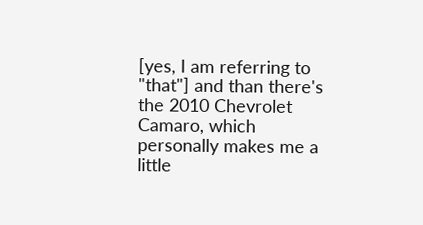[yes, I am referring to "that"] and than there's the 2010 Chevrolet Camaro, which personally makes me a little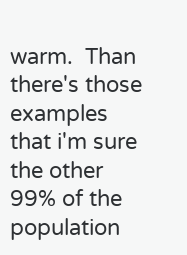warm.  Than there's those examples that i'm sure the other 99% of the population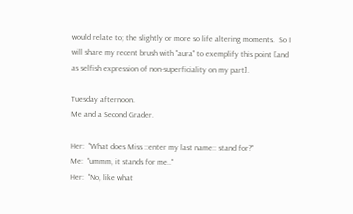would relate to; the slightly or more so life altering moments.  So I will share my recent brush with "aura" to exemplify this point [and as selfish expression of non-superficiality on my part].

Tuesday afternoon.
Me and a Second Grader.

Her:  "What does Miss ::enter my last name:: stand for?"
Me:  "ummm, it stands for me.."
Her:  "No, like what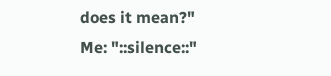does it mean?"
Me: "::silence::"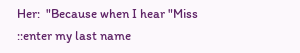Her:  "Because when I hear "Miss ::enter my last name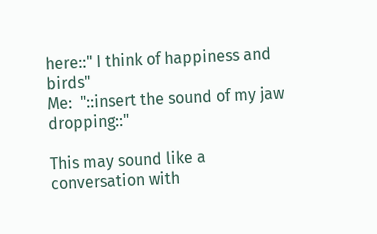here::" I think of happiness and birds"
Me:  "::insert the sound of my jaw dropping::"

This may sound like a conversation with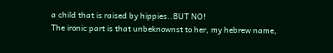a child that is raised by hippies..BUT NO!
The ironic part is that unbeknownst to her, my hebrew name,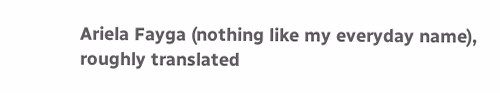Ariela Fayga (nothing like my everyday name), roughly translated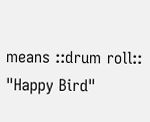means ::drum roll:: "Happy Bird"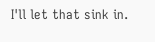I'll let that sink in.